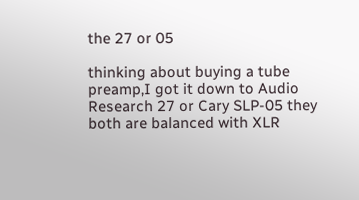the 27 or 05

thinking about buying a tube preamp,I got it down to Audio Research 27 or Cary SLP-05 they both are balanced with XLR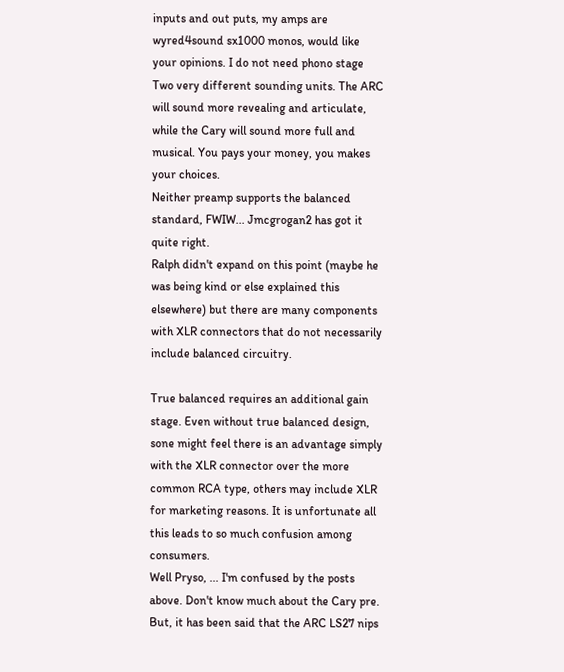inputs and out puts, my amps are wyred4sound sx1000 monos, would like your opinions. I do not need phono stage
Two very different sounding units. The ARC will sound more revealing and articulate, while the Cary will sound more full and musical. You pays your money, you makes your choices.
Neither preamp supports the balanced standard, FWIW... Jmcgrogan2 has got it quite right.
Ralph didn't expand on this point (maybe he was being kind or else explained this elsewhere) but there are many components with XLR connectors that do not necessarily include balanced circuitry.

True balanced requires an additional gain stage. Even without true balanced design, sone might feel there is an advantage simply with the XLR connector over the more common RCA type, others may include XLR for marketing reasons. It is unfortunate all this leads to so much confusion among consumers.
Well Pryso, ... I'm confused by the posts above. Don't know much about the Cary pre. But, it has been said that the ARC LS27 nips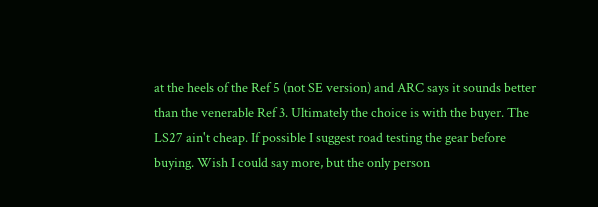at the heels of the Ref 5 (not SE version) and ARC says it sounds better than the venerable Ref 3. Ultimately the choice is with the buyer. The LS27 ain't cheap. If possible I suggest road testing the gear before buying. Wish I could say more, but the only person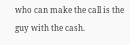who can make the call is the guy with the cash.